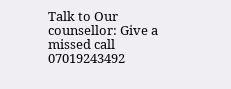Talk to Our counsellor: Give a missed call 07019243492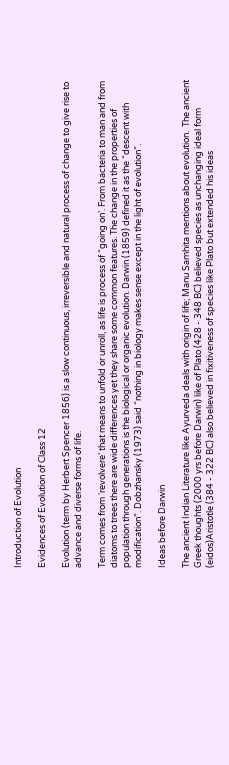Introduction of Evolution

Evidences of Evolution of Class 12

Evolution (term by Herbert Spencer 1856) is a slow continuous, irreversible and natural process of change to give rise to advance and diverse forms of life.

Term comes from ‘revolvere’ that means to unfold or unroll, as life is process of “going on’. From bacteria to man and from diatoms to trees there are wide differences yet they share some common features. The change in the properties of population through generations is the biological or organic evolution. Darwin (1859) defined it as the “descent with modification”. Dobzhansky (1973) said “nothing in biology makes sense except in the light of evolution”.

Ideas before Darwin

The ancient Indian Literature like Ayurveda deals with origin of life; Manu Samhita mentions about evolution.  The ancient Greek thoughts (2000 yrs before Darwin) like of Plato (428 - 348 BC) believed species as unchanging ideal form (eidos)Aristotle (384 - 322 BC) also believed in fixitiveness of species like Plato but extended his ideas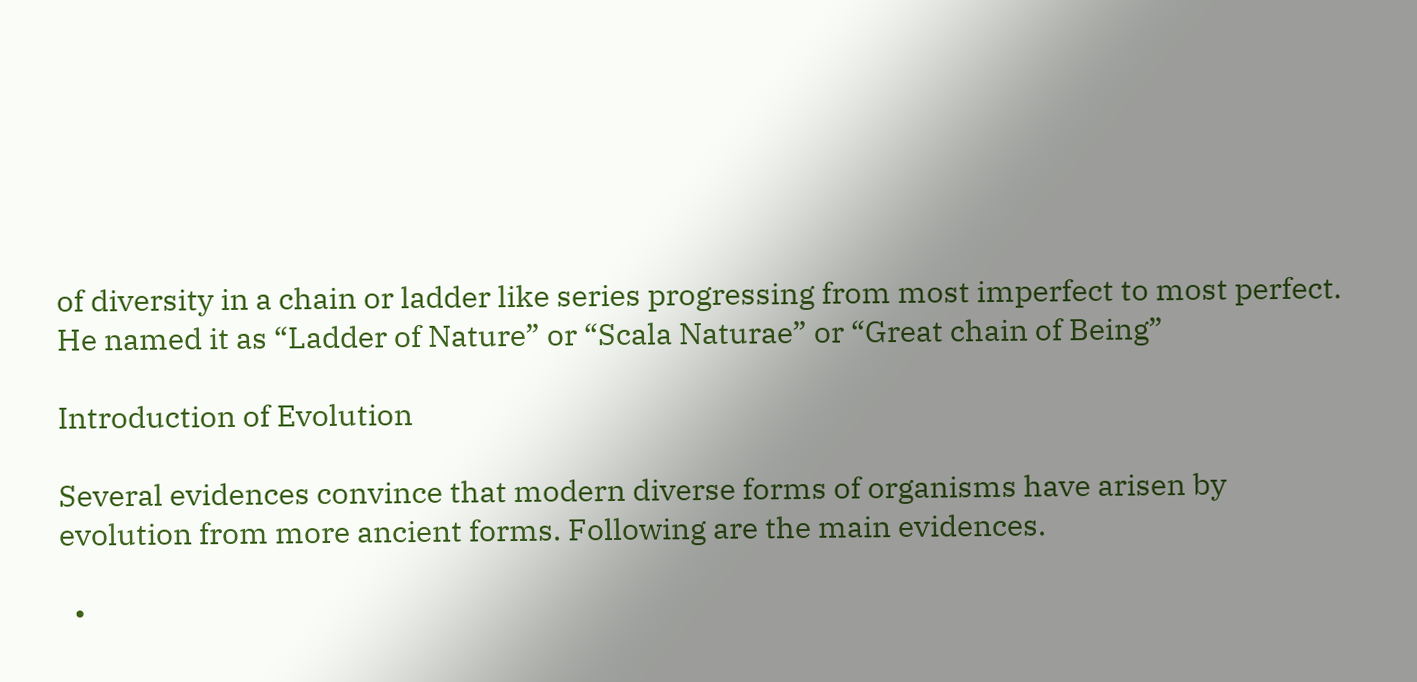of diversity in a chain or ladder like series progressing from most imperfect to most perfect. He named it as “Ladder of Nature” or “Scala Naturae” or “Great chain of Being”

Introduction of Evolution

Several evidences convince that modern diverse forms of organisms have arisen by evolution from more ancient forms. Following are the main evidences.

  •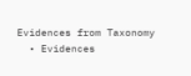Evidences from Taxonomy
  • Evidences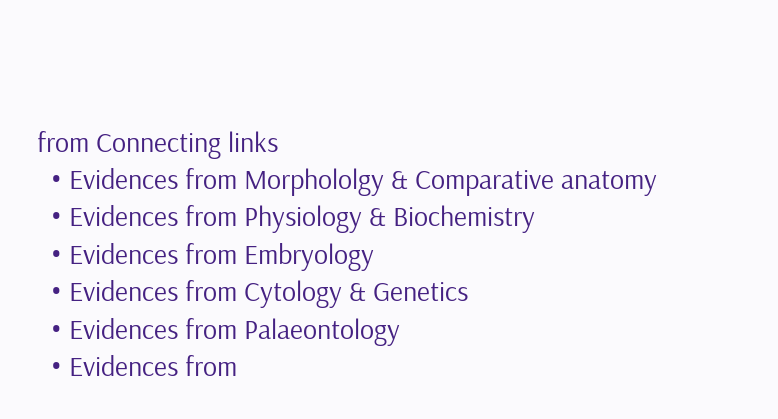from Connecting links
  • Evidences from Morphololgy & Comparative anatomy
  • Evidences from Physiology & Biochemistry
  • Evidences from Embryology
  • Evidences from Cytology & Genetics
  • Evidences from Palaeontology
  • Evidences from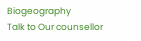Biogeography
Talk to Our counsellor